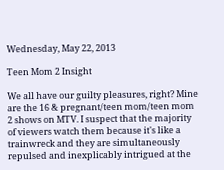Wednesday, May 22, 2013

Teen Mom 2 Insight

We all have our guilty pleasures, right? Mine are the 16 & pregnant/teen mom/teen mom 2 shows on MTV. I suspect that the majority of viewers watch them because it's like a trainwreck and they are simultaneously repulsed and inexplicably intrigued at the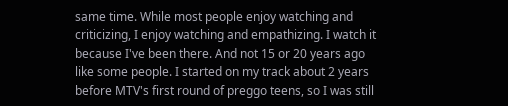same time. While most people enjoy watching and criticizing, I enjoy watching and empathizing. I watch it because I've been there. And not 15 or 20 years ago like some people. I started on my track about 2 years before MTV's first round of preggo teens, so I was still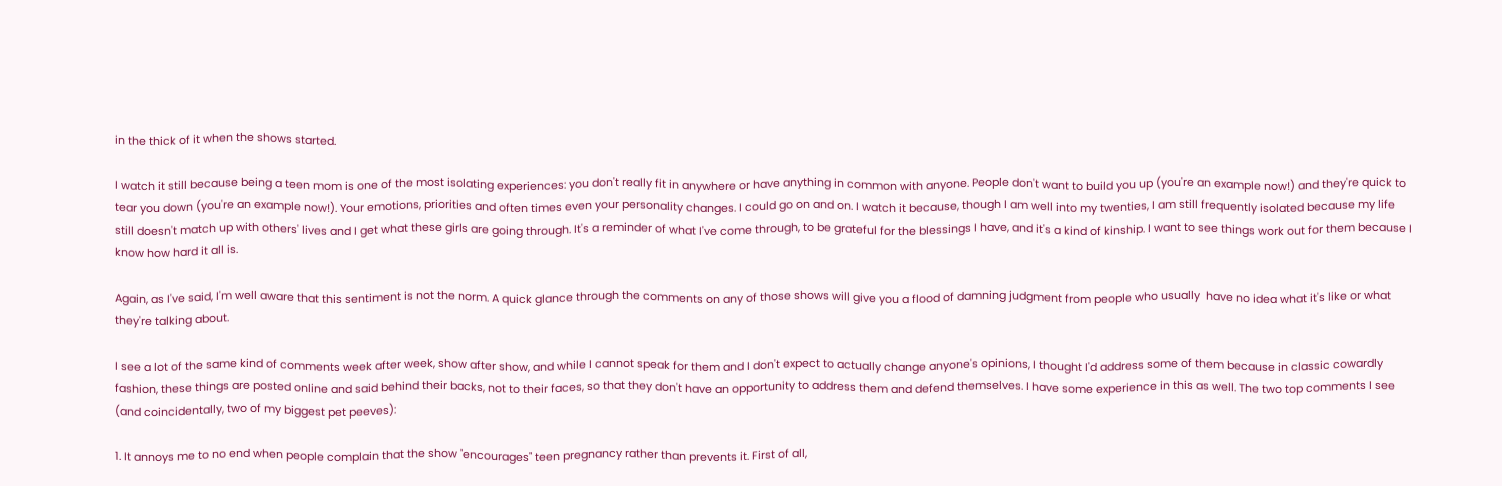in the thick of it when the shows started.

I watch it still because being a teen mom is one of the most isolating experiences: you don't really fit in anywhere or have anything in common with anyone. People don't want to build you up (you're an example now!) and they're quick to tear you down (you're an example now!). Your emotions, priorities and often times even your personality changes. I could go on and on. I watch it because, though I am well into my twenties, I am still frequently isolated because my life still doesn't match up with others' lives and I get what these girls are going through. It's a reminder of what I've come through, to be grateful for the blessings I have, and it's a kind of kinship. I want to see things work out for them because I know how hard it all is.

Again, as I've said, I'm well aware that this sentiment is not the norm. A quick glance through the comments on any of those shows will give you a flood of damning judgment from people who usually  have no idea what it's like or what they're talking about.

I see a lot of the same kind of comments week after week, show after show, and while I cannot speak for them and I don't expect to actually change anyone's opinions, I thought I'd address some of them because in classic cowardly fashion, these things are posted online and said behind their backs, not to their faces, so that they don't have an opportunity to address them and defend themselves. I have some experience in this as well. The two top comments I see (and coincidentally, two of my biggest pet peeves):

1. It annoys me to no end when people complain that the show "encourages" teen pregnancy rather than prevents it. First of all,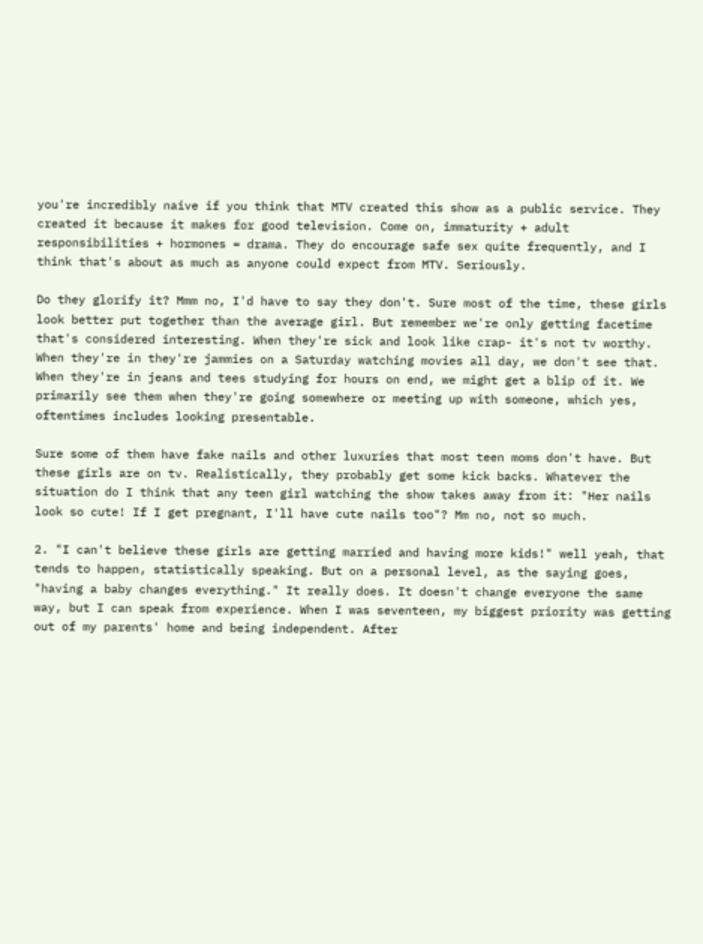you're incredibly naive if you think that MTV created this show as a public service. They created it because it makes for good television. Come on, immaturity + adult responsibilities + hormones = drama. They do encourage safe sex quite frequently, and I think that's about as much as anyone could expect from MTV. Seriously.

Do they glorify it? Mmm no, I'd have to say they don't. Sure most of the time, these girls look better put together than the average girl. But remember we're only getting facetime that's considered interesting. When they're sick and look like crap- it's not tv worthy. When they're in they're jammies on a Saturday watching movies all day, we don't see that. When they're in jeans and tees studying for hours on end, we might get a blip of it. We primarily see them when they're going somewhere or meeting up with someone, which yes, oftentimes includes looking presentable.

Sure some of them have fake nails and other luxuries that most teen moms don't have. But these girls are on tv. Realistically, they probably get some kick backs. Whatever the situation do I think that any teen girl watching the show takes away from it: "Her nails look so cute! If I get pregnant, I'll have cute nails too"? Mm no, not so much.

2. "I can't believe these girls are getting married and having more kids!" well yeah, that tends to happen, statistically speaking. But on a personal level, as the saying goes, "having a baby changes everything." It really does. It doesn't change everyone the same way, but I can speak from experience. When I was seventeen, my biggest priority was getting out of my parents' home and being independent. After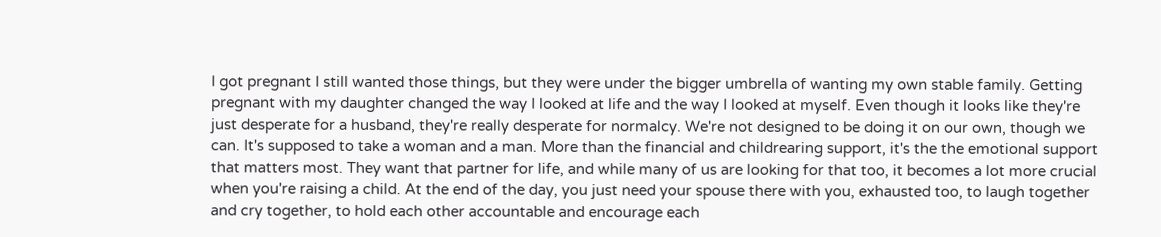I got pregnant I still wanted those things, but they were under the bigger umbrella of wanting my own stable family. Getting pregnant with my daughter changed the way I looked at life and the way I looked at myself. Even though it looks like they're just desperate for a husband, they're really desperate for normalcy. We're not designed to be doing it on our own, though we can. It's supposed to take a woman and a man. More than the financial and childrearing support, it's the the emotional support that matters most. They want that partner for life, and while many of us are looking for that too, it becomes a lot more crucial when you're raising a child. At the end of the day, you just need your spouse there with you, exhausted too, to laugh together and cry together, to hold each other accountable and encourage each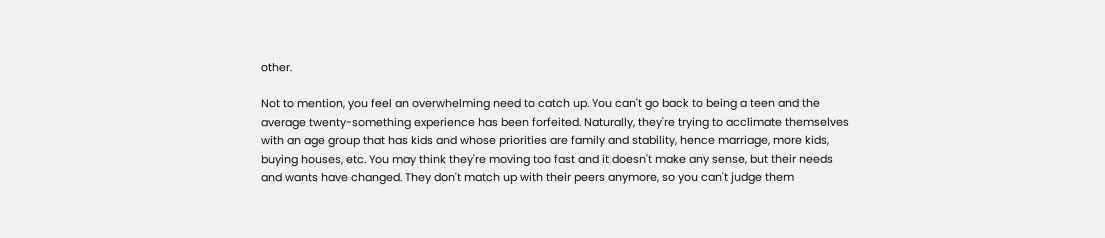other.

Not to mention, you feel an overwhelming need to catch up. You can't go back to being a teen and the average twenty-something experience has been forfeited. Naturally, they're trying to acclimate themselves with an age group that has kids and whose priorities are family and stability, hence marriage, more kids, buying houses, etc. You may think they're moving too fast and it doesn't make any sense, but their needs and wants have changed. They don't match up with their peers anymore, so you can't judge them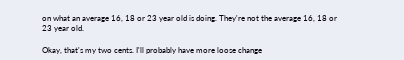on what an average 16, 18 or 23 year old is doing. They're not the average 16, 18 or 23 year old.

Okay, that's my two cents. I'll probably have more loose change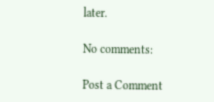later.

No comments:

Post a Comment